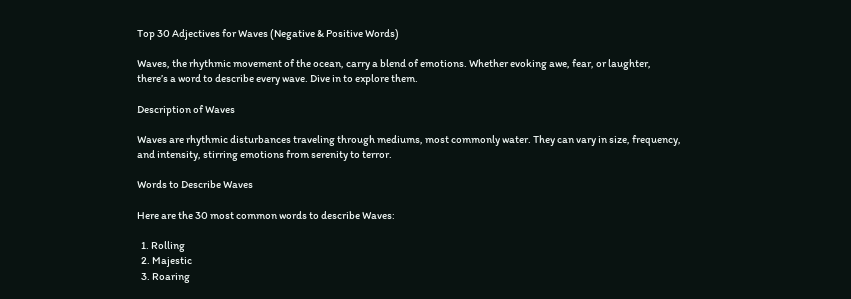Top 30 Adjectives for Waves (Negative & Positive Words)

Waves, the rhythmic movement of the ocean, carry a blend of emotions. Whether evoking awe, fear, or laughter, there’s a word to describe every wave. Dive in to explore them.

Description of Waves

Waves are rhythmic disturbances traveling through mediums, most commonly water. They can vary in size, frequency, and intensity, stirring emotions from serenity to terror.

Words to Describe Waves

Here are the 30 most common words to describe Waves:

  1. Rolling
  2. Majestic
  3. Roaring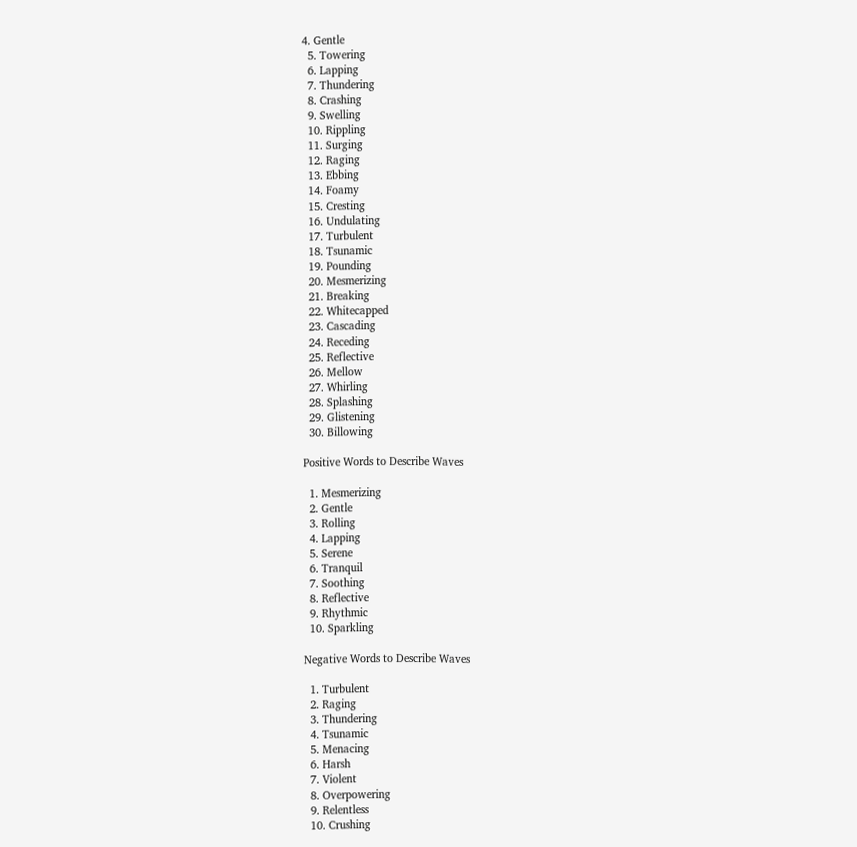4. Gentle
  5. Towering
  6. Lapping
  7. Thundering
  8. Crashing
  9. Swelling
  10. Rippling
  11. Surging
  12. Raging
  13. Ebbing
  14. Foamy
  15. Cresting
  16. Undulating
  17. Turbulent
  18. Tsunamic
  19. Pounding
  20. Mesmerizing
  21. Breaking
  22. Whitecapped
  23. Cascading
  24. Receding
  25. Reflective
  26. Mellow
  27. Whirling
  28. Splashing
  29. Glistening
  30. Billowing

Positive Words to Describe Waves

  1. Mesmerizing
  2. Gentle
  3. Rolling
  4. Lapping
  5. Serene
  6. Tranquil
  7. Soothing
  8. Reflective
  9. Rhythmic
  10. Sparkling

Negative Words to Describe Waves

  1. Turbulent
  2. Raging
  3. Thundering
  4. Tsunamic
  5. Menacing
  6. Harsh
  7. Violent
  8. Overpowering
  9. Relentless
  10. Crushing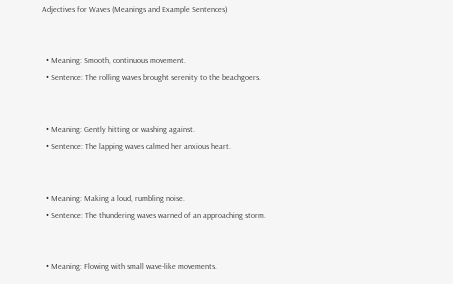Adjectives for Waves (Meanings and Example Sentences)


  • Meaning: Smooth, continuous movement.
  • Sentence: The rolling waves brought serenity to the beachgoers.


  • Meaning: Gently hitting or washing against.
  • Sentence: The lapping waves calmed her anxious heart.


  • Meaning: Making a loud, rumbling noise.
  • Sentence: The thundering waves warned of an approaching storm.


  • Meaning: Flowing with small wave-like movements.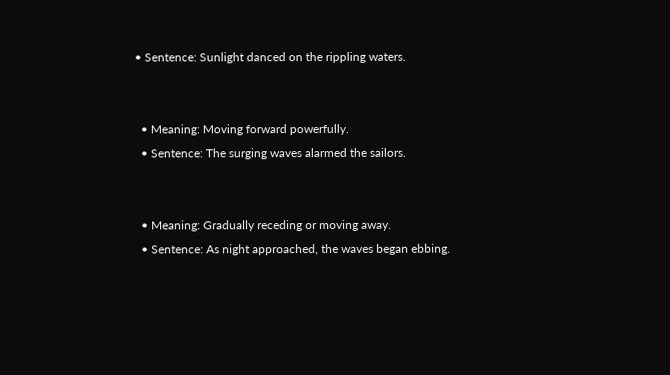• Sentence: Sunlight danced on the rippling waters.


  • Meaning: Moving forward powerfully.
  • Sentence: The surging waves alarmed the sailors.


  • Meaning: Gradually receding or moving away.
  • Sentence: As night approached, the waves began ebbing.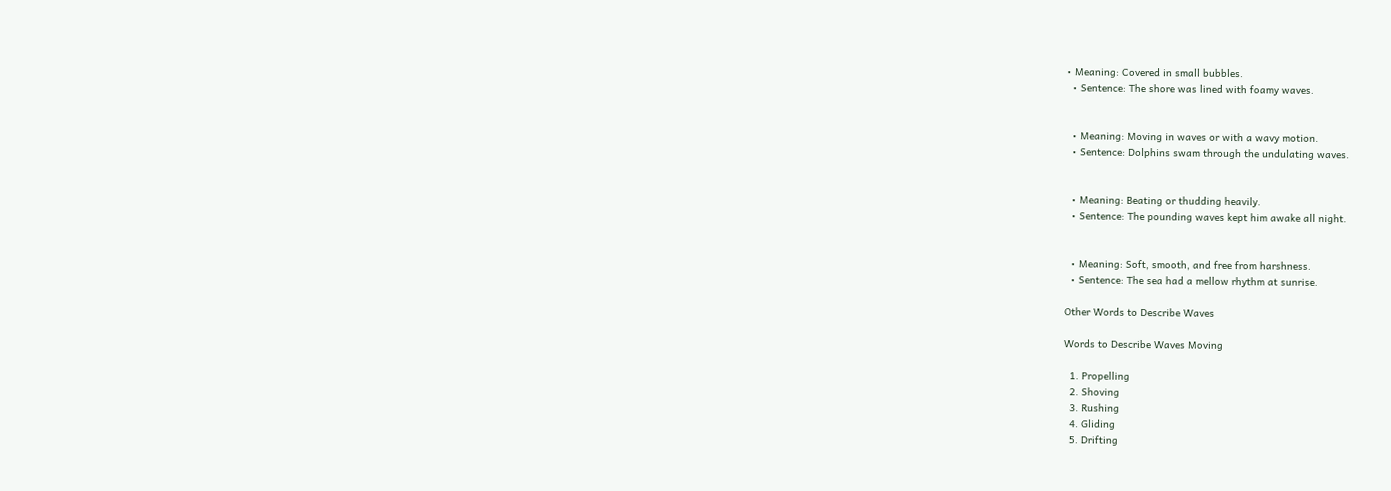• Meaning: Covered in small bubbles.
  • Sentence: The shore was lined with foamy waves.


  • Meaning: Moving in waves or with a wavy motion.
  • Sentence: Dolphins swam through the undulating waves.


  • Meaning: Beating or thudding heavily.
  • Sentence: The pounding waves kept him awake all night.


  • Meaning: Soft, smooth, and free from harshness.
  • Sentence: The sea had a mellow rhythm at sunrise.

Other Words to Describe Waves

Words to Describe Waves Moving

  1. Propelling
  2. Shoving
  3. Rushing
  4. Gliding
  5. Drifting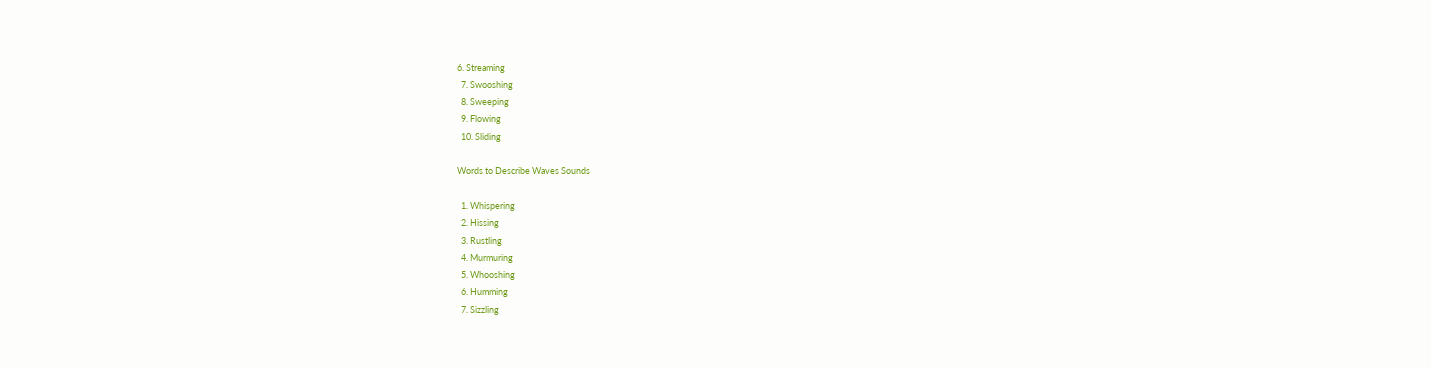6. Streaming
  7. Swooshing
  8. Sweeping
  9. Flowing
  10. Sliding

Words to Describe Waves Sounds

  1. Whispering
  2. Hissing
  3. Rustling
  4. Murmuring
  5. Whooshing
  6. Humming
  7. Sizzling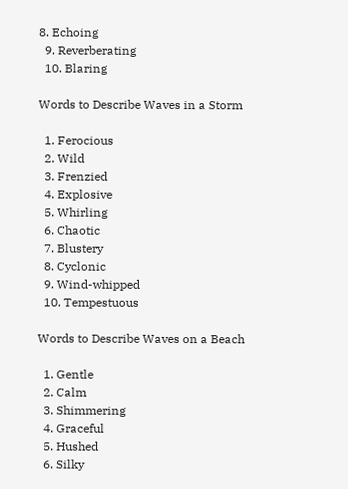8. Echoing
  9. Reverberating
  10. Blaring

Words to Describe Waves in a Storm

  1. Ferocious
  2. Wild
  3. Frenzied
  4. Explosive
  5. Whirling
  6. Chaotic
  7. Blustery
  8. Cyclonic
  9. Wind-whipped
  10. Tempestuous

Words to Describe Waves on a Beach

  1. Gentle
  2. Calm
  3. Shimmering
  4. Graceful
  5. Hushed
  6. Silky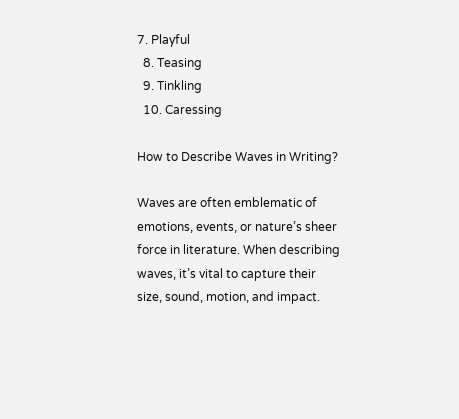7. Playful
  8. Teasing
  9. Tinkling
  10. Caressing

How to Describe Waves in Writing?

Waves are often emblematic of emotions, events, or nature’s sheer force in literature. When describing waves, it’s vital to capture their size, sound, motion, and impact.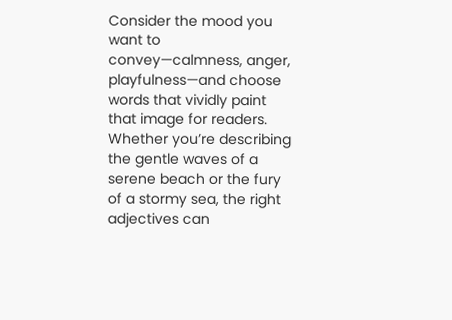Consider the mood you want to convey—calmness, anger, playfulness—and choose words that vividly paint that image for readers. Whether you’re describing the gentle waves of a serene beach or the fury of a stormy sea, the right adjectives can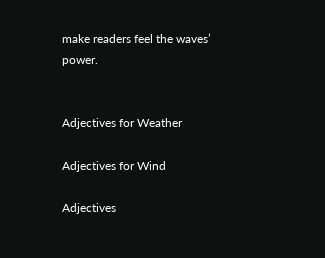make readers feel the waves’ power.


Adjectives for Weather

Adjectives for Wind

Adjectives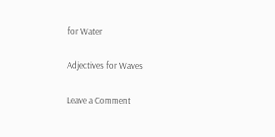for Water

Adjectives for Waves

Leave a Comment